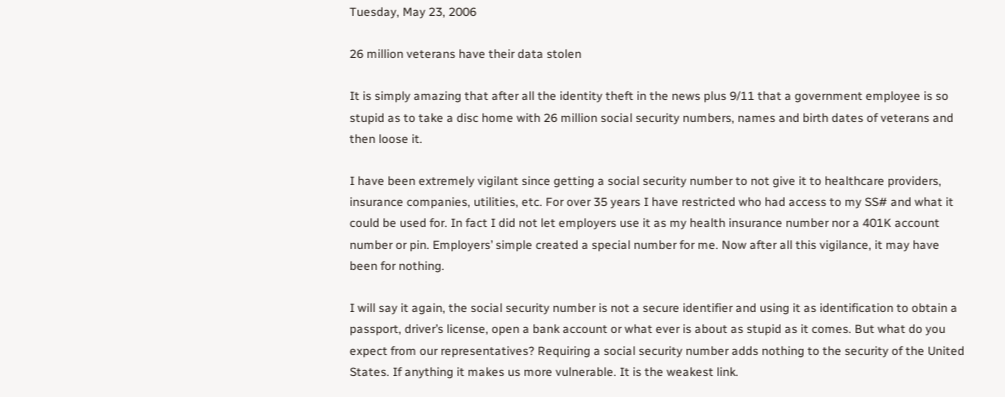Tuesday, May 23, 2006

26 million veterans have their data stolen

It is simply amazing that after all the identity theft in the news plus 9/11 that a government employee is so stupid as to take a disc home with 26 million social security numbers, names and birth dates of veterans and then loose it.

I have been extremely vigilant since getting a social security number to not give it to healthcare providers, insurance companies, utilities, etc. For over 35 years I have restricted who had access to my SS# and what it could be used for. In fact I did not let employers use it as my health insurance number nor a 401K account number or pin. Employers’ simple created a special number for me. Now after all this vigilance, it may have been for nothing.

I will say it again, the social security number is not a secure identifier and using it as identification to obtain a passport, driver’s license, open a bank account or what ever is about as stupid as it comes. But what do you expect from our representatives? Requiring a social security number adds nothing to the security of the United States. If anything it makes us more vulnerable. It is the weakest link.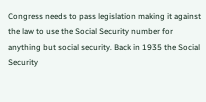Congress needs to pass legislation making it against the law to use the Social Security number for anything but social security. Back in 1935 the Social Security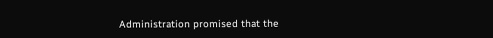Administration promised that the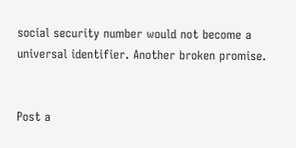social security number would not become a universal identifier. Another broken promise.


Post a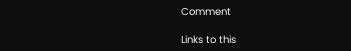Comment

Links to this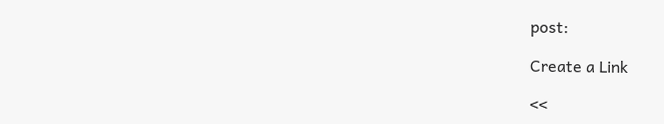post:

Create a Link

<<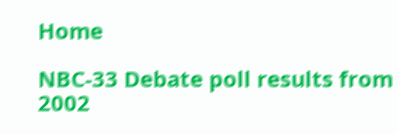Home

NBC-33 Debate poll results from 2002